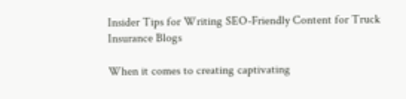Insider Tips for Writing SEO-Friendly Content for Truck Insurance Blogs

When it comes to creating captivating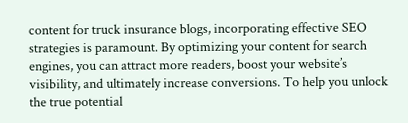content for truck insurance blogs, incorporating effective SEO strategies is paramount. By optimizing your content for search engines, you can attract more readers, boost your website’s visibility, and ultimately increase conversions. To help you unlock the true potential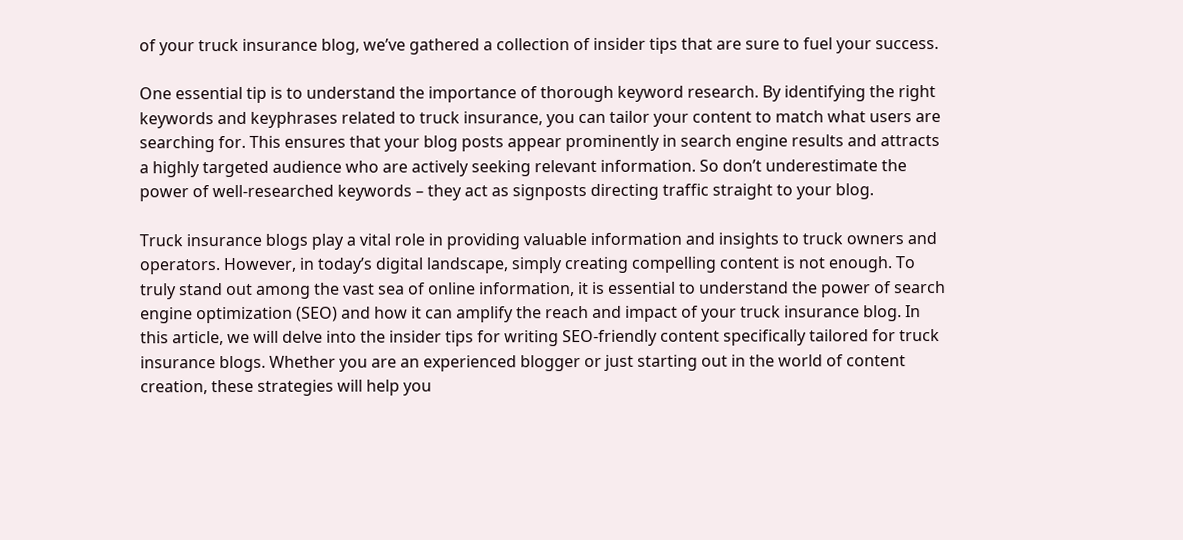of your truck insurance blog, we’ve gathered a collection of insider tips that are sure to fuel your success.

One essential tip is to understand the importance of thorough keyword research. By identifying the right keywords and keyphrases related to truck insurance, you can tailor your content to match what users are searching for. This ensures that your blog posts appear prominently in search engine results and attracts a highly targeted audience who are actively seeking relevant information. So don’t underestimate the power of well-researched keywords – they act as signposts directing traffic straight to your blog.

Truck insurance blogs play a vital role in providing valuable information and insights to truck owners and operators. However, in today’s digital landscape, simply creating compelling content is not enough. To truly stand out among the vast sea of online information, it is essential to understand the power of search engine optimization (SEO) and how it can amplify the reach and impact of your truck insurance blog. In this article, we will delve into the insider tips for writing SEO-friendly content specifically tailored for truck insurance blogs. Whether you are an experienced blogger or just starting out in the world of content creation, these strategies will help you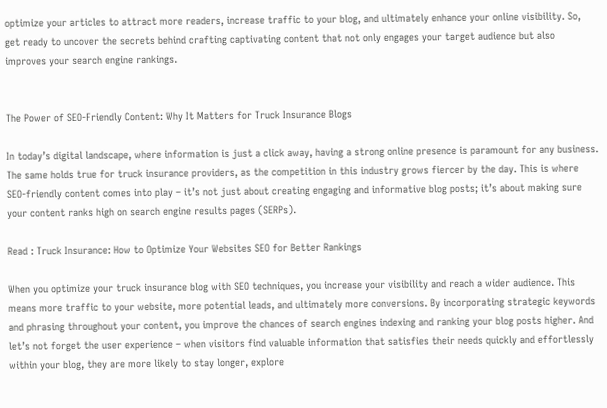optimize your articles to attract more readers, increase traffic to your blog, and ultimately enhance your online visibility. So, get ready to uncover the secrets behind crafting captivating content that not only engages your target audience but also improves your search engine rankings.


The Power of SEO-Friendly Content: Why It Matters for Truck Insurance Blogs

In today’s digital landscape, where information is just a click away, having a strong online presence is paramount for any business. The same holds true for truck insurance providers, as the competition in this industry grows fiercer by the day. This is where SEO-friendly content comes into play – it’s not just about creating engaging and informative blog posts; it’s about making sure your content ranks high on search engine results pages (SERPs).

Read : Truck Insurance: How to Optimize Your Websites SEO for Better Rankings

When you optimize your truck insurance blog with SEO techniques, you increase your visibility and reach a wider audience. This means more traffic to your website, more potential leads, and ultimately more conversions. By incorporating strategic keywords and phrasing throughout your content, you improve the chances of search engines indexing and ranking your blog posts higher. And let’s not forget the user experience – when visitors find valuable information that satisfies their needs quickly and effortlessly within your blog, they are more likely to stay longer, explore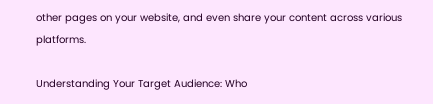other pages on your website, and even share your content across various platforms.

Understanding Your Target Audience: Who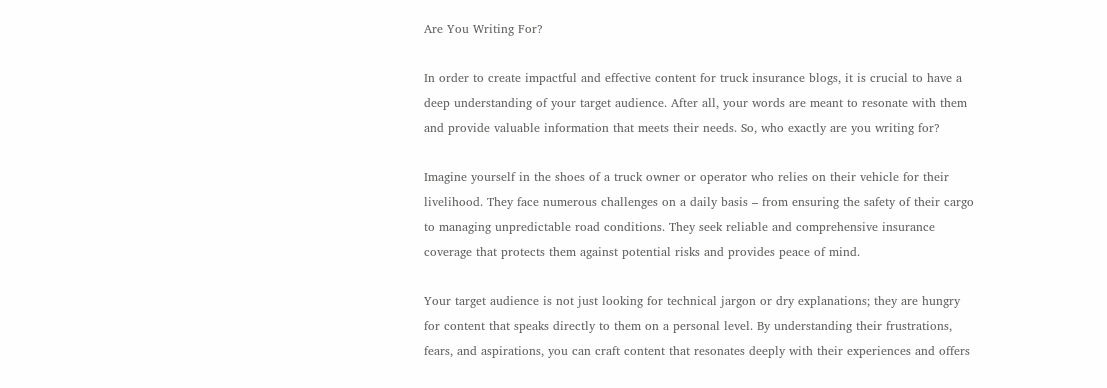Are You Writing For?

In order to create impactful and effective content for truck insurance blogs, it is crucial to have a deep understanding of your target audience. After all, your words are meant to resonate with them and provide valuable information that meets their needs. So, who exactly are you writing for?

Imagine yourself in the shoes of a truck owner or operator who relies on their vehicle for their livelihood. They face numerous challenges on a daily basis – from ensuring the safety of their cargo to managing unpredictable road conditions. They seek reliable and comprehensive insurance coverage that protects them against potential risks and provides peace of mind.

Your target audience is not just looking for technical jargon or dry explanations; they are hungry for content that speaks directly to them on a personal level. By understanding their frustrations, fears, and aspirations, you can craft content that resonates deeply with their experiences and offers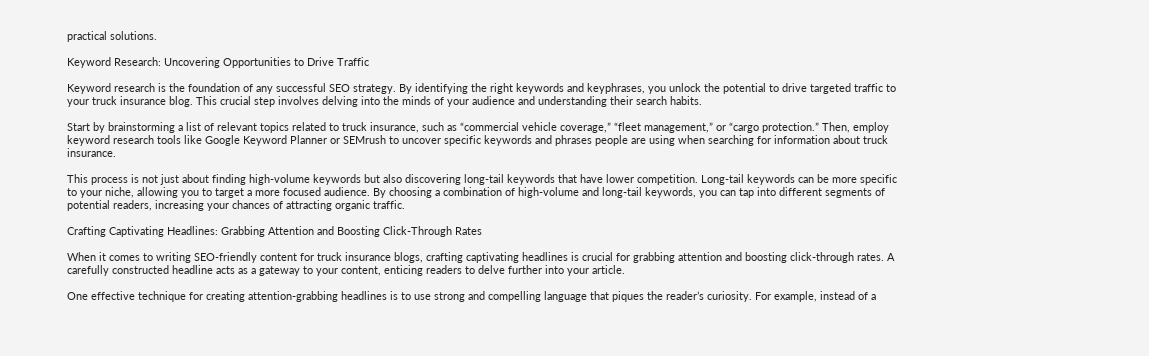practical solutions.

Keyword Research: Uncovering Opportunities to Drive Traffic

Keyword research is the foundation of any successful SEO strategy. By identifying the right keywords and keyphrases, you unlock the potential to drive targeted traffic to your truck insurance blog. This crucial step involves delving into the minds of your audience and understanding their search habits.

Start by brainstorming a list of relevant topics related to truck insurance, such as “commercial vehicle coverage,” “fleet management,” or “cargo protection.” Then, employ keyword research tools like Google Keyword Planner or SEMrush to uncover specific keywords and phrases people are using when searching for information about truck insurance.

This process is not just about finding high-volume keywords but also discovering long-tail keywords that have lower competition. Long-tail keywords can be more specific to your niche, allowing you to target a more focused audience. By choosing a combination of high-volume and long-tail keywords, you can tap into different segments of potential readers, increasing your chances of attracting organic traffic.

Crafting Captivating Headlines: Grabbing Attention and Boosting Click-Through Rates

When it comes to writing SEO-friendly content for truck insurance blogs, crafting captivating headlines is crucial for grabbing attention and boosting click-through rates. A carefully constructed headline acts as a gateway to your content, enticing readers to delve further into your article.

One effective technique for creating attention-grabbing headlines is to use strong and compelling language that piques the reader’s curiosity. For example, instead of a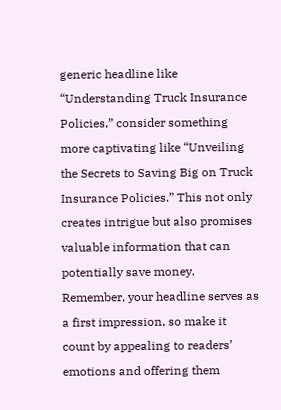generic headline like “Understanding Truck Insurance Policies,” consider something more captivating like “Unveiling the Secrets to Saving Big on Truck Insurance Policies.” This not only creates intrigue but also promises valuable information that can potentially save money. Remember, your headline serves as a first impression, so make it count by appealing to readers’ emotions and offering them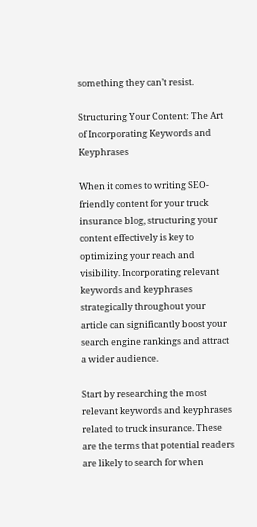something they can’t resist.

Structuring Your Content: The Art of Incorporating Keywords and Keyphrases

When it comes to writing SEO-friendly content for your truck insurance blog, structuring your content effectively is key to optimizing your reach and visibility. Incorporating relevant keywords and keyphrases strategically throughout your article can significantly boost your search engine rankings and attract a wider audience.

Start by researching the most relevant keywords and keyphrases related to truck insurance. These are the terms that potential readers are likely to search for when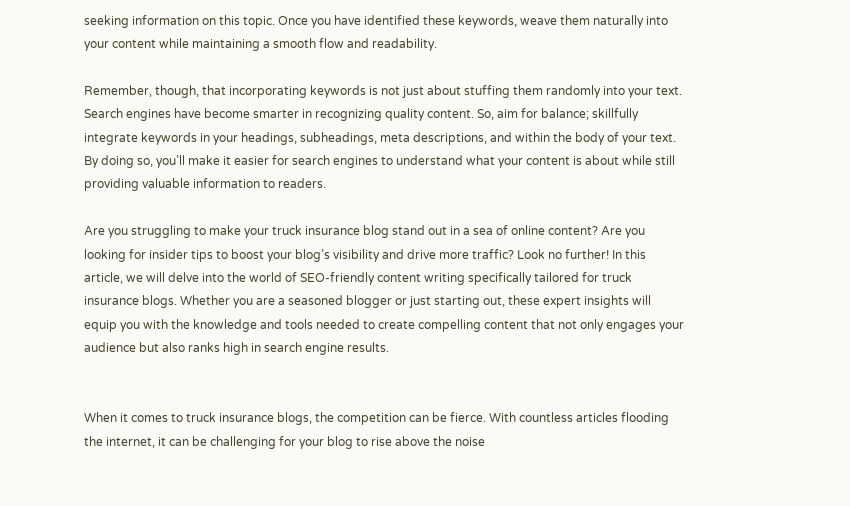seeking information on this topic. Once you have identified these keywords, weave them naturally into your content while maintaining a smooth flow and readability.

Remember, though, that incorporating keywords is not just about stuffing them randomly into your text. Search engines have become smarter in recognizing quality content. So, aim for balance; skillfully integrate keywords in your headings, subheadings, meta descriptions, and within the body of your text. By doing so, you’ll make it easier for search engines to understand what your content is about while still providing valuable information to readers.

Are you struggling to make your truck insurance blog stand out in a sea of online content? Are you looking for insider tips to boost your blog’s visibility and drive more traffic? Look no further! In this article, we will delve into the world of SEO-friendly content writing specifically tailored for truck insurance blogs. Whether you are a seasoned blogger or just starting out, these expert insights will equip you with the knowledge and tools needed to create compelling content that not only engages your audience but also ranks high in search engine results.


When it comes to truck insurance blogs, the competition can be fierce. With countless articles flooding the internet, it can be challenging for your blog to rise above the noise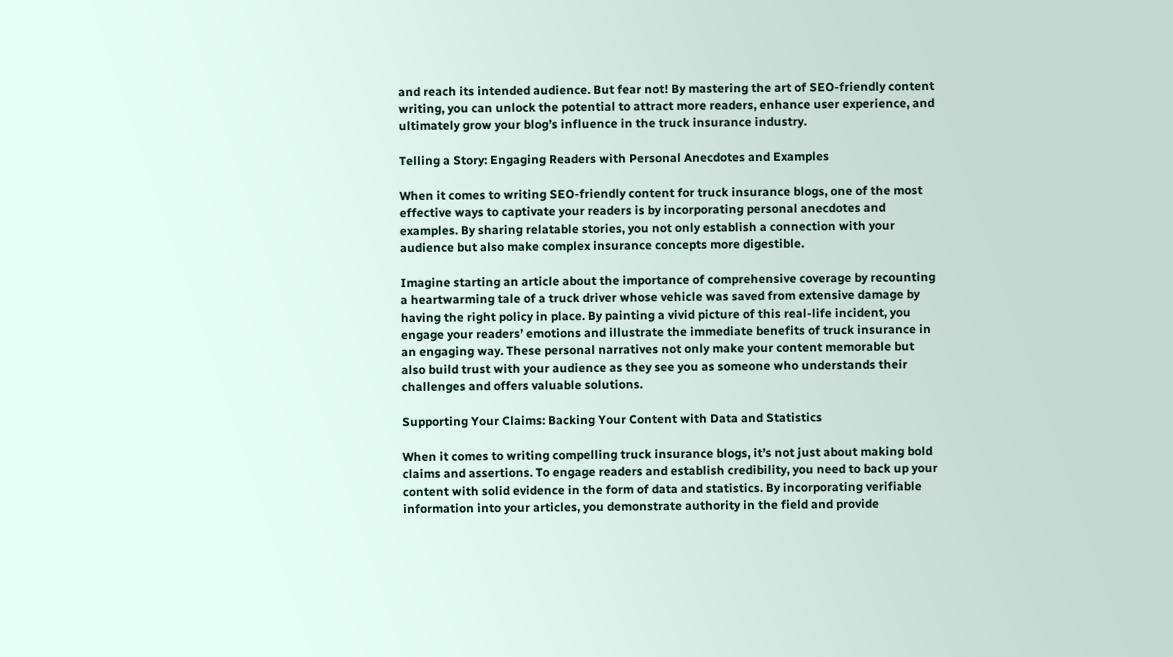and reach its intended audience. But fear not! By mastering the art of SEO-friendly content writing, you can unlock the potential to attract more readers, enhance user experience, and ultimately grow your blog’s influence in the truck insurance industry.

Telling a Story: Engaging Readers with Personal Anecdotes and Examples

When it comes to writing SEO-friendly content for truck insurance blogs, one of the most effective ways to captivate your readers is by incorporating personal anecdotes and examples. By sharing relatable stories, you not only establish a connection with your audience but also make complex insurance concepts more digestible.

Imagine starting an article about the importance of comprehensive coverage by recounting a heartwarming tale of a truck driver whose vehicle was saved from extensive damage by having the right policy in place. By painting a vivid picture of this real-life incident, you engage your readers’ emotions and illustrate the immediate benefits of truck insurance in an engaging way. These personal narratives not only make your content memorable but also build trust with your audience as they see you as someone who understands their challenges and offers valuable solutions.

Supporting Your Claims: Backing Your Content with Data and Statistics

When it comes to writing compelling truck insurance blogs, it’s not just about making bold claims and assertions. To engage readers and establish credibility, you need to back up your content with solid evidence in the form of data and statistics. By incorporating verifiable information into your articles, you demonstrate authority in the field and provide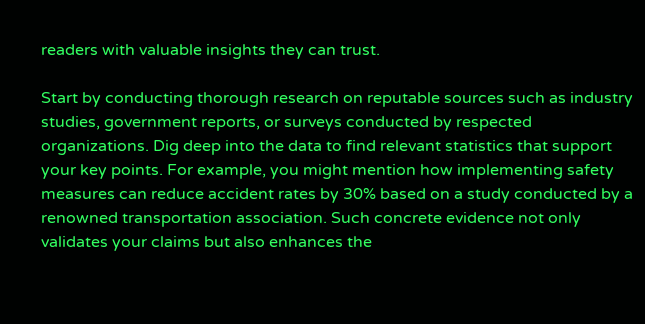readers with valuable insights they can trust.

Start by conducting thorough research on reputable sources such as industry studies, government reports, or surveys conducted by respected organizations. Dig deep into the data to find relevant statistics that support your key points. For example, you might mention how implementing safety measures can reduce accident rates by 30% based on a study conducted by a renowned transportation association. Such concrete evidence not only validates your claims but also enhances the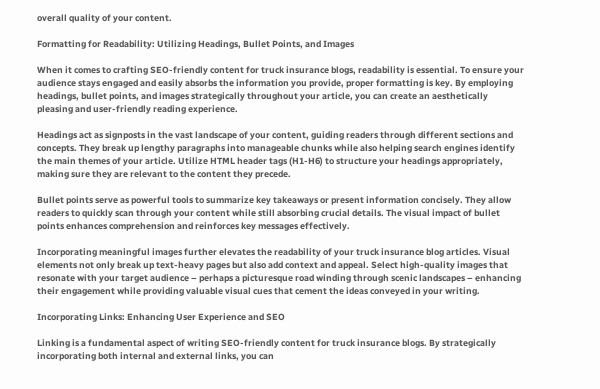overall quality of your content.

Formatting for Readability: Utilizing Headings, Bullet Points, and Images

When it comes to crafting SEO-friendly content for truck insurance blogs, readability is essential. To ensure your audience stays engaged and easily absorbs the information you provide, proper formatting is key. By employing headings, bullet points, and images strategically throughout your article, you can create an aesthetically pleasing and user-friendly reading experience.

Headings act as signposts in the vast landscape of your content, guiding readers through different sections and concepts. They break up lengthy paragraphs into manageable chunks while also helping search engines identify the main themes of your article. Utilize HTML header tags (H1-H6) to structure your headings appropriately, making sure they are relevant to the content they precede.

Bullet points serve as powerful tools to summarize key takeaways or present information concisely. They allow readers to quickly scan through your content while still absorbing crucial details. The visual impact of bullet points enhances comprehension and reinforces key messages effectively.

Incorporating meaningful images further elevates the readability of your truck insurance blog articles. Visual elements not only break up text-heavy pages but also add context and appeal. Select high-quality images that resonate with your target audience – perhaps a picturesque road winding through scenic landscapes – enhancing their engagement while providing valuable visual cues that cement the ideas conveyed in your writing.

Incorporating Links: Enhancing User Experience and SEO

Linking is a fundamental aspect of writing SEO-friendly content for truck insurance blogs. By strategically incorporating both internal and external links, you can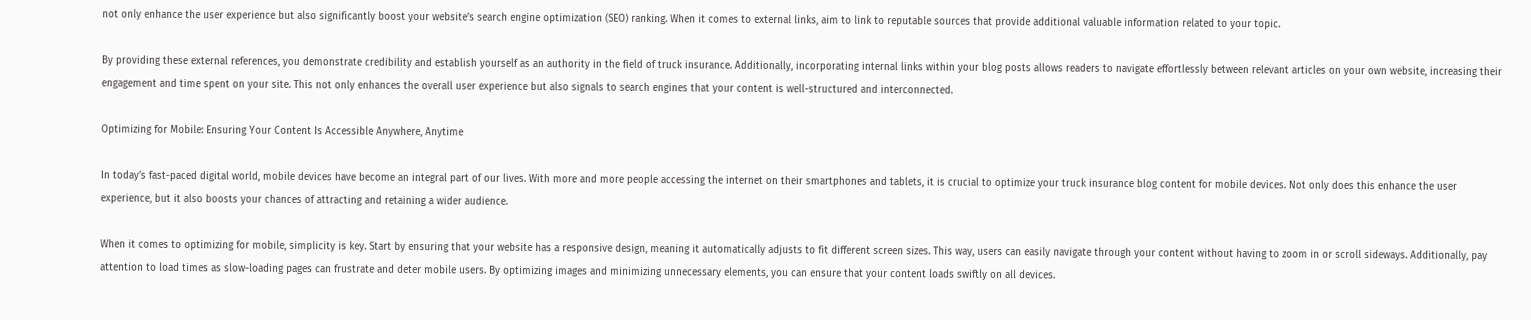not only enhance the user experience but also significantly boost your website’s search engine optimization (SEO) ranking. When it comes to external links, aim to link to reputable sources that provide additional valuable information related to your topic.

By providing these external references, you demonstrate credibility and establish yourself as an authority in the field of truck insurance. Additionally, incorporating internal links within your blog posts allows readers to navigate effortlessly between relevant articles on your own website, increasing their engagement and time spent on your site. This not only enhances the overall user experience but also signals to search engines that your content is well-structured and interconnected.

Optimizing for Mobile: Ensuring Your Content Is Accessible Anywhere, Anytime

In today’s fast-paced digital world, mobile devices have become an integral part of our lives. With more and more people accessing the internet on their smartphones and tablets, it is crucial to optimize your truck insurance blog content for mobile devices. Not only does this enhance the user experience, but it also boosts your chances of attracting and retaining a wider audience.

When it comes to optimizing for mobile, simplicity is key. Start by ensuring that your website has a responsive design, meaning it automatically adjusts to fit different screen sizes. This way, users can easily navigate through your content without having to zoom in or scroll sideways. Additionally, pay attention to load times as slow-loading pages can frustrate and deter mobile users. By optimizing images and minimizing unnecessary elements, you can ensure that your content loads swiftly on all devices.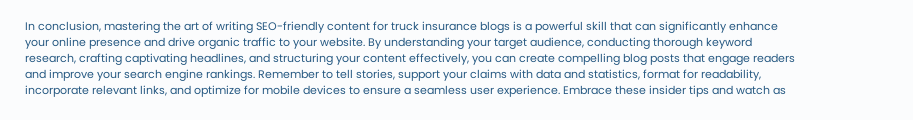In conclusion, mastering the art of writing SEO-friendly content for truck insurance blogs is a powerful skill that can significantly enhance your online presence and drive organic traffic to your website. By understanding your target audience, conducting thorough keyword research, crafting captivating headlines, and structuring your content effectively, you can create compelling blog posts that engage readers and improve your search engine rankings. Remember to tell stories, support your claims with data and statistics, format for readability, incorporate relevant links, and optimize for mobile devices to ensure a seamless user experience. Embrace these insider tips and watch as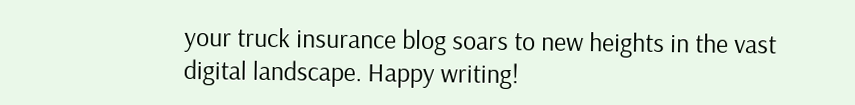your truck insurance blog soars to new heights in the vast digital landscape. Happy writing!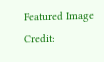Featured Image Credit: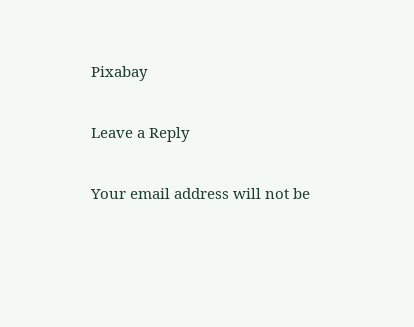Pixabay

Leave a Reply

Your email address will not be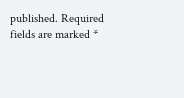published. Required fields are marked *